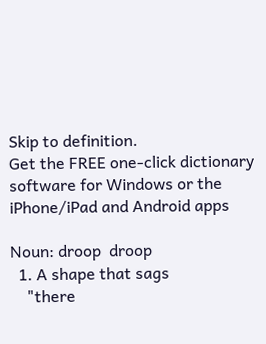Skip to definition.
Get the FREE one-click dictionary software for Windows or the iPhone/iPad and Android apps

Noun: droop  droop
  1. A shape that sags
    "there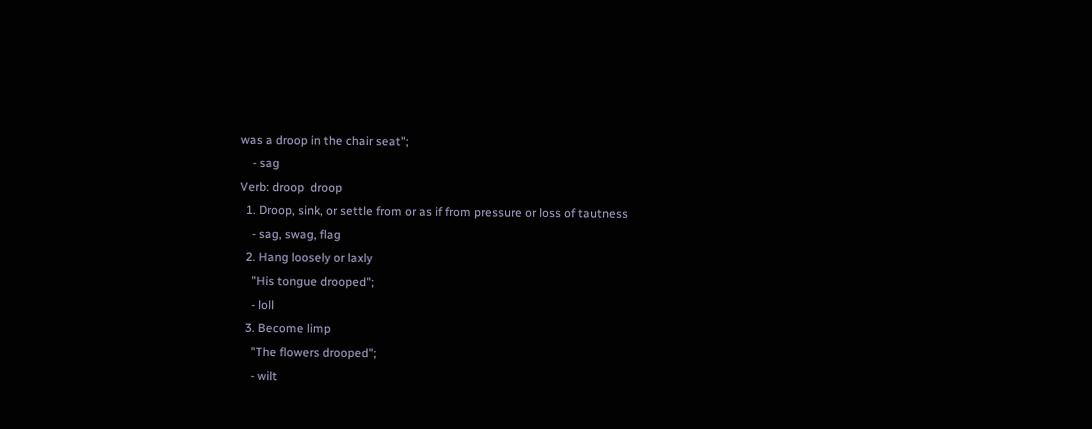was a droop in the chair seat";
    - sag
Verb: droop  droop
  1. Droop, sink, or settle from or as if from pressure or loss of tautness
    - sag, swag, flag
  2. Hang loosely or laxly
    "His tongue drooped";
    - loll
  3. Become limp
    "The flowers drooped";
    - wilt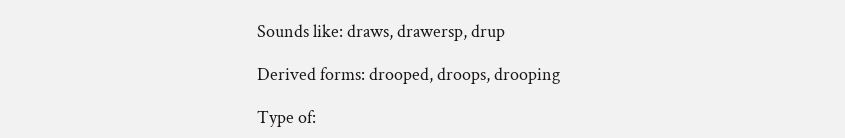Sounds like: draws, drawersp, drup

Derived forms: drooped, droops, drooping

Type of: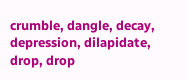crumble, dangle, decay, depression, dilapidate, drop, drop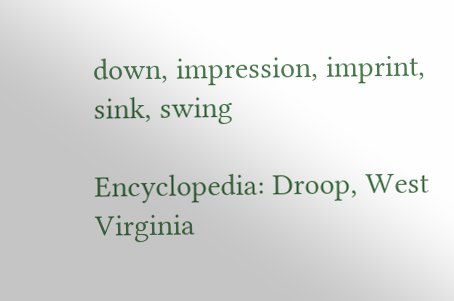down, impression, imprint, sink, swing

Encyclopedia: Droop, West Virginia